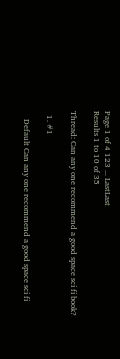Page 1 of 4 123 ... LastLast
Results 1 to 10 of 35

Thread: Can any one recommend a good space sci fi book?

  1. #1

    Default Can any one recommend a good space sci fi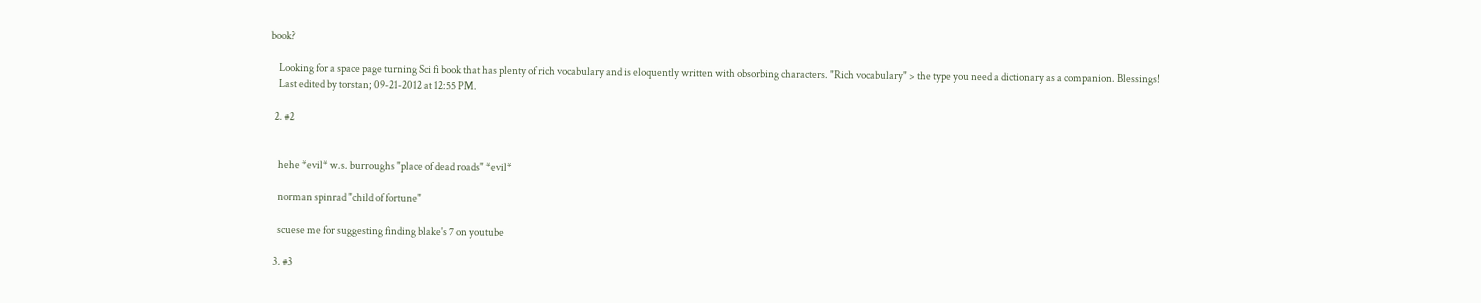book?

    Looking for a space page turning Sci fi book that has plenty of rich vocabulary and is eloquently written with obsorbing characters. "Rich vocabulary" > the type you need a dictionary as a companion. Blessings!
    Last edited by torstan; 09-21-2012 at 12:55 PM.

  2. #2


    hehe *evil* w.s. burroughs "place of dead roads" *evil*

    norman spinrad "child of fortune"

    scuese me for suggesting finding blake's 7 on youtube

  3. #3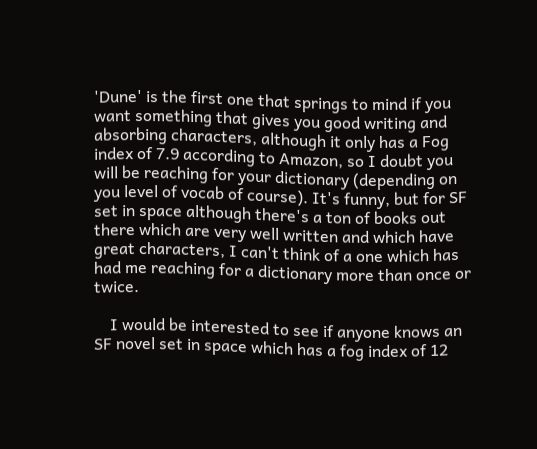'Dune' is the first one that springs to mind if you want something that gives you good writing and absorbing characters, although it only has a Fog index of 7.9 according to Amazon, so I doubt you will be reaching for your dictionary (depending on you level of vocab of course). It's funny, but for SF set in space although there's a ton of books out there which are very well written and which have great characters, I can't think of a one which has had me reaching for a dictionary more than once or twice.

    I would be interested to see if anyone knows an SF novel set in space which has a fog index of 12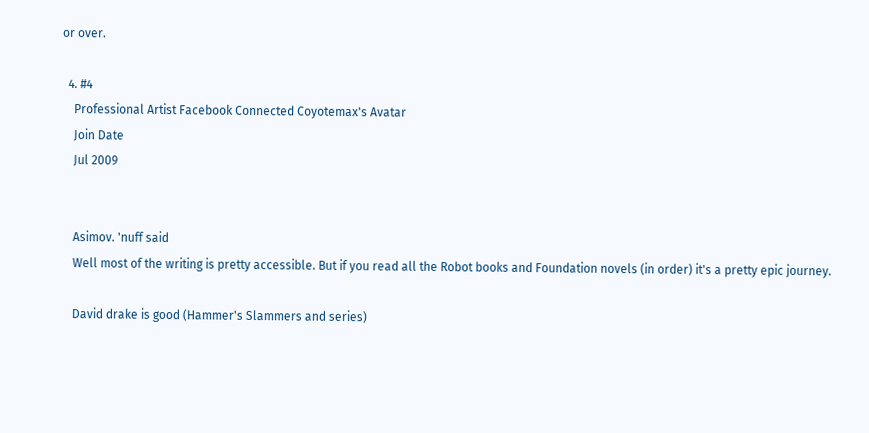or over.

  4. #4
    Professional Artist Facebook Connected Coyotemax's Avatar
    Join Date
    Jul 2009


    Asimov. 'nuff said
    Well most of the writing is pretty accessible. But if you read all the Robot books and Foundation novels (in order) it's a pretty epic journey.

    David drake is good (Hammer's Slammers and series)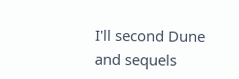I'll second Dune and sequels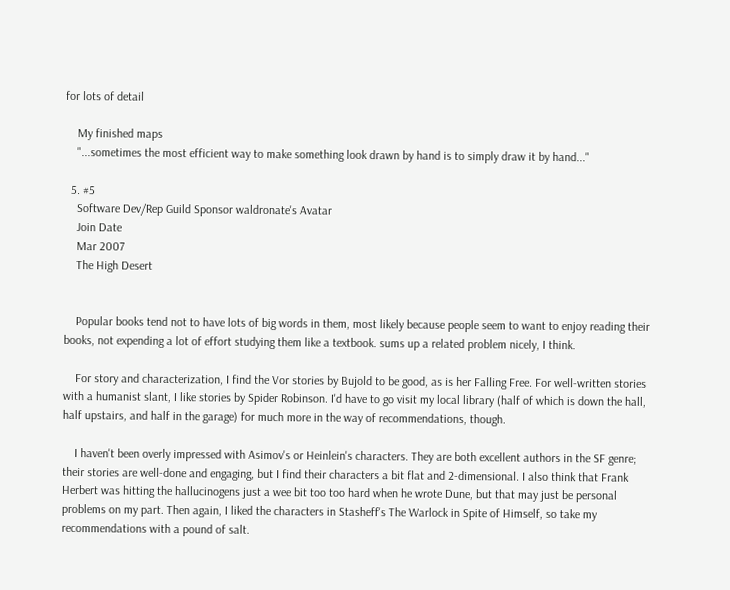for lots of detail

    My finished maps
    "...sometimes the most efficient way to make something look drawn by hand is to simply draw it by hand..."

  5. #5
    Software Dev/Rep Guild Sponsor waldronate's Avatar
    Join Date
    Mar 2007
    The High Desert


    Popular books tend not to have lots of big words in them, most likely because people seem to want to enjoy reading their books, not expending a lot of effort studying them like a textbook. sums up a related problem nicely, I think.

    For story and characterization, I find the Vor stories by Bujold to be good, as is her Falling Free. For well-written stories with a humanist slant, I like stories by Spider Robinson. I'd have to go visit my local library (half of which is down the hall, half upstairs, and half in the garage) for much more in the way of recommendations, though.

    I haven't been overly impressed with Asimov's or Heinlein's characters. They are both excellent authors in the SF genre; their stories are well-done and engaging, but I find their characters a bit flat and 2-dimensional. I also think that Frank Herbert was hitting the hallucinogens just a wee bit too too hard when he wrote Dune, but that may just be personal problems on my part. Then again, I liked the characters in Stasheff's The Warlock in Spite of Himself, so take my recommendations with a pound of salt.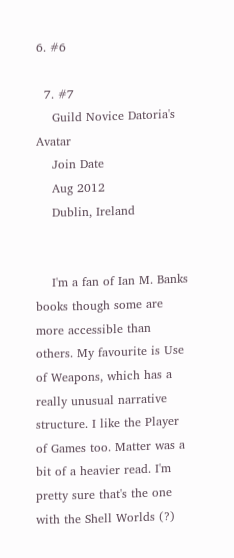6. #6

  7. #7
    Guild Novice Datoria's Avatar
    Join Date
    Aug 2012
    Dublin, Ireland


    I'm a fan of Ian M. Banks books though some are more accessible than others. My favourite is Use of Weapons, which has a really unusual narrative structure. I like the Player of Games too. Matter was a bit of a heavier read. I'm pretty sure that's the one with the Shell Worlds (?)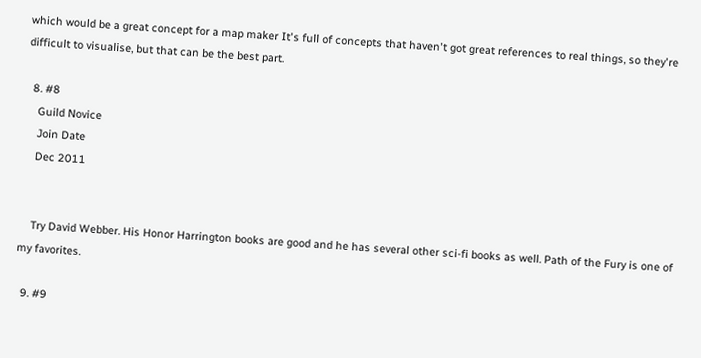which would be a great concept for a map maker It's full of concepts that haven't got great references to real things, so they're difficult to visualise, but that can be the best part.

  8. #8
    Guild Novice
    Join Date
    Dec 2011


    Try David Webber. His Honor Harrington books are good and he has several other sci-fi books as well. Path of the Fury is one of my favorites.

  9. #9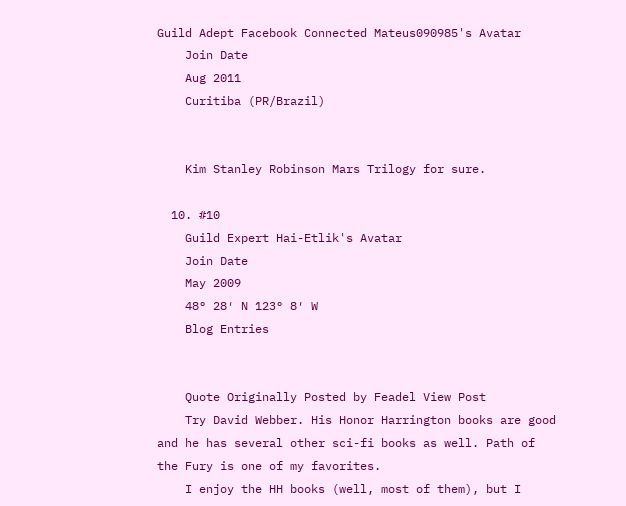Guild Adept Facebook Connected Mateus090985's Avatar
    Join Date
    Aug 2011
    Curitiba (PR/Brazil)


    Kim Stanley Robinson Mars Trilogy for sure.

  10. #10
    Guild Expert Hai-Etlik's Avatar
    Join Date
    May 2009
    48° 28′ N 123° 8′ W
    Blog Entries


    Quote Originally Posted by Feadel View Post
    Try David Webber. His Honor Harrington books are good and he has several other sci-fi books as well. Path of the Fury is one of my favorites.
    I enjoy the HH books (well, most of them), but I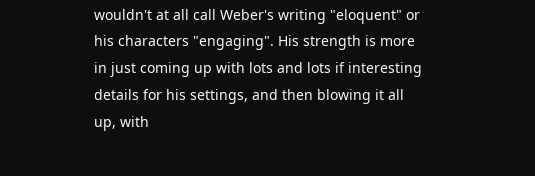wouldn't at all call Weber's writing "eloquent" or his characters "engaging". His strength is more in just coming up with lots and lots if interesting details for his settings, and then blowing it all up, with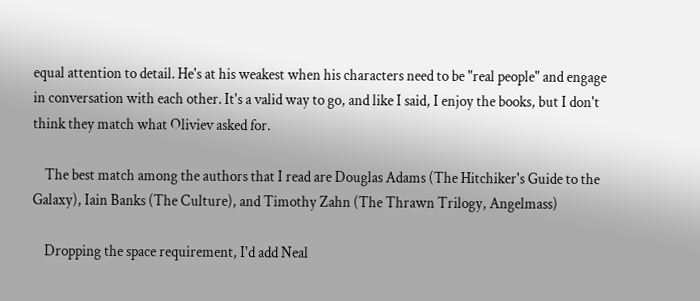equal attention to detail. He's at his weakest when his characters need to be "real people" and engage in conversation with each other. It's a valid way to go, and like I said, I enjoy the books, but I don't think they match what Oliviev asked for.

    The best match among the authors that I read are Douglas Adams (The Hitchiker's Guide to the Galaxy), Iain Banks (The Culture), and Timothy Zahn (The Thrawn Trilogy, Angelmass)

    Dropping the space requirement, I'd add Neal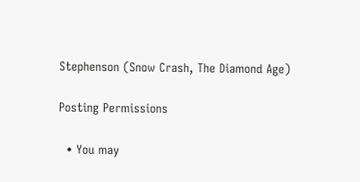Stephenson (Snow Crash, The Diamond Age)

Posting Permissions

  • You may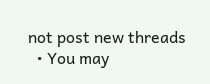not post new threads
  • You may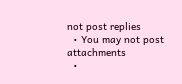not post replies
  • You may not post attachments
  •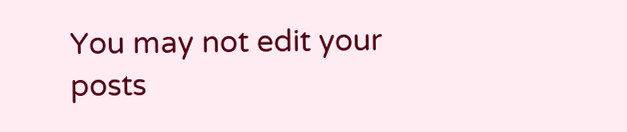You may not edit your posts